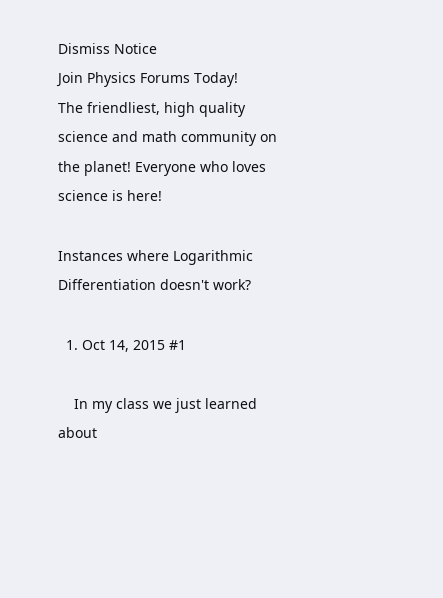Dismiss Notice
Join Physics Forums Today!
The friendliest, high quality science and math community on the planet! Everyone who loves science is here!

Instances where Logarithmic Differentiation doesn't work?

  1. Oct 14, 2015 #1

    In my class we just learned about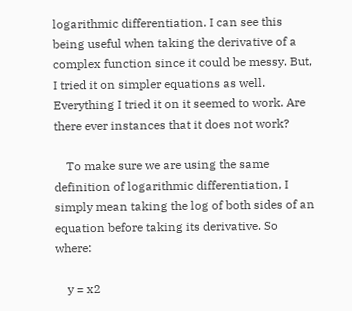logarithmic differentiation. I can see this being useful when taking the derivative of a complex function since it could be messy. But, I tried it on simpler equations as well. Everything I tried it on it seemed to work. Are there ever instances that it does not work?

    To make sure we are using the same definition of logarithmic differentiation, I simply mean taking the log of both sides of an equation before taking its derivative. So where:

    y = x2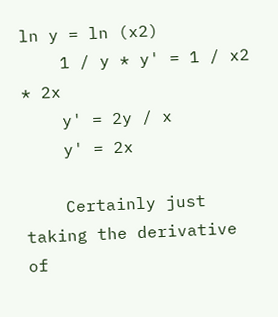ln y = ln (x2)
    1 / y * y' = 1 / x2 * 2x
    y' = 2y / x
    y' = 2x

    Certainly just taking the derivative of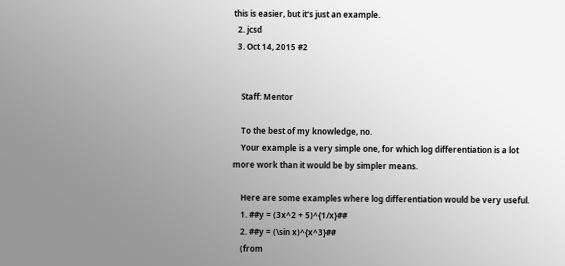this is easier, but it's just an example.
  2. jcsd
  3. Oct 14, 2015 #2


    Staff: Mentor

    To the best of my knowledge, no.
    Your example is a very simple one, for which log differentiation is a lot more work than it would be by simpler means.

    Here are some examples where log differentiation would be very useful.
    1. ##y = (3x^2 + 5)^{1/x}##
    2. ##y = (\sin x)^{x^3}##
    (from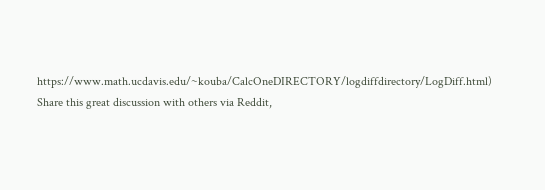https://www.math.ucdavis.edu/~kouba/CalcOneDIRECTORY/logdiffdirectory/LogDiff.html)
Share this great discussion with others via Reddit,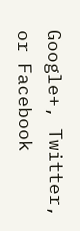Google+, Twitter, or Facebook